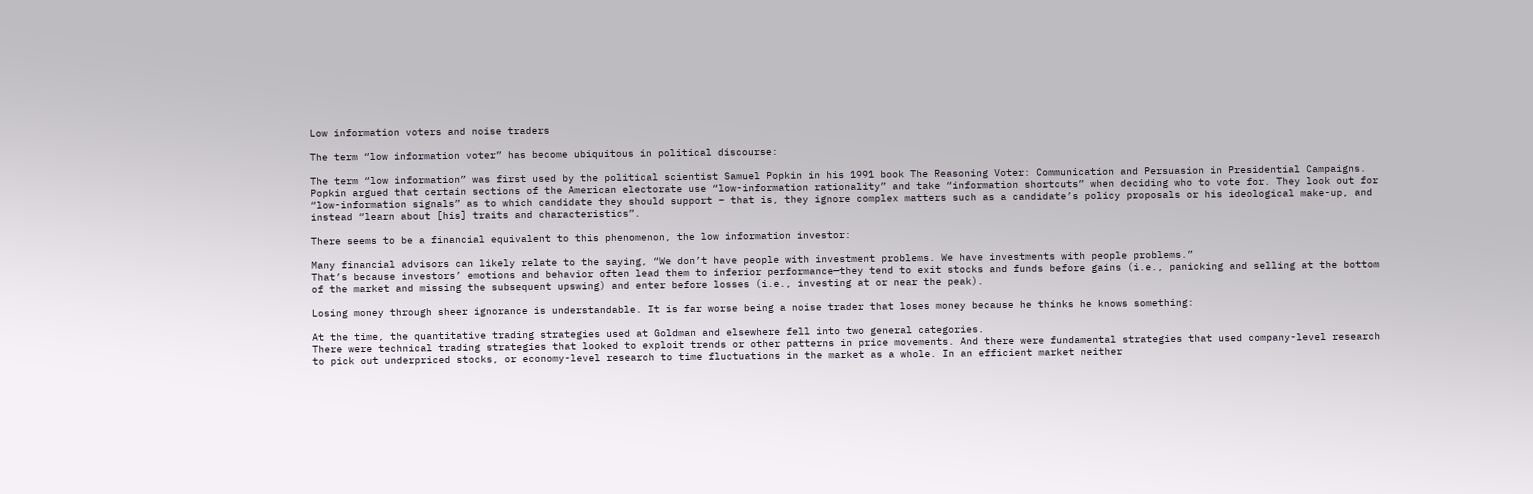Low information voters and noise traders

The term “low information voter” has become ubiquitous in political discourse:

The term “low information” was first used by the political scientist Samuel Popkin in his 1991 book The Reasoning Voter: Communication and Persuasion in Presidential Campaigns. Popkin argued that certain sections of the American electorate use “low-information rationality” and take “information shortcuts” when deciding who to vote for. They look out for “low-information signals” as to which candidate they should support – that is, they ignore complex matters such as a candidate’s policy proposals or his ideological make-up, and instead “learn about [his] traits and characteristics”.

There seems to be a financial equivalent to this phenomenon, the low information investor:

Many financial advisors can likely relate to the saying, “We don’t have people with investment problems. We have investments with people problems.”
That’s because investors’ emotions and behavior often lead them to inferior performance—they tend to exit stocks and funds before gains (i.e., panicking and selling at the bottom of the market and missing the subsequent upswing) and enter before losses (i.e., investing at or near the peak).

Losing money through sheer ignorance is understandable. It is far worse being a noise trader that loses money because he thinks he knows something:

At the time, the quantitative trading strategies used at Goldman and elsewhere fell into two general categories.
There were technical trading strategies that looked to exploit trends or other patterns in price movements. And there were fundamental strategies that used company-level research to pick out underpriced stocks, or economy-level research to time fluctuations in the market as a whole. In an efficient market neither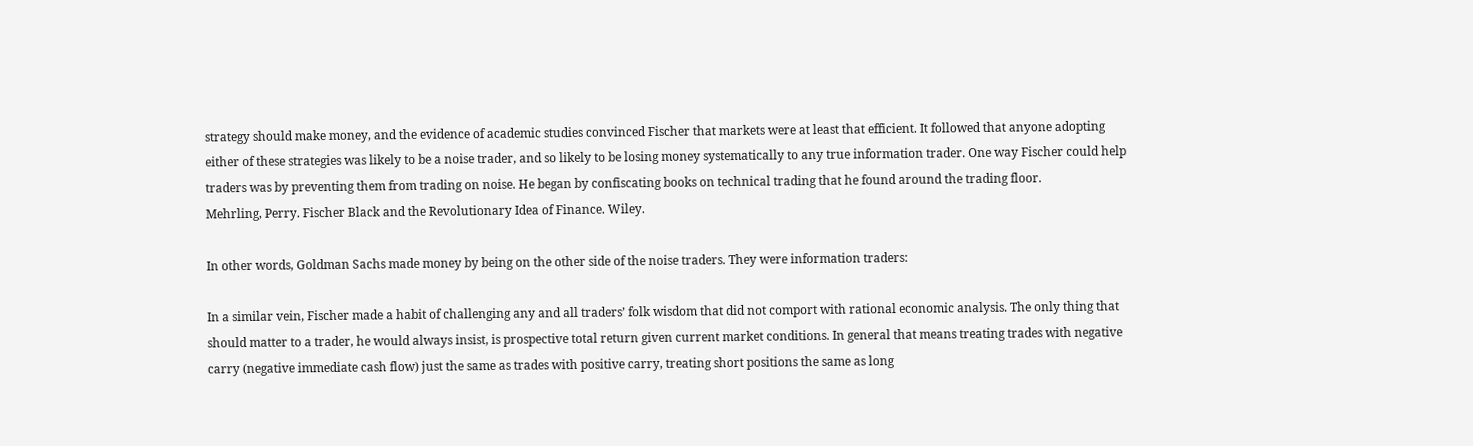strategy should make money, and the evidence of academic studies convinced Fischer that markets were at least that efficient. It followed that anyone adopting either of these strategies was likely to be a noise trader, and so likely to be losing money systematically to any true information trader. One way Fischer could help traders was by preventing them from trading on noise. He began by confiscating books on technical trading that he found around the trading floor.
Mehrling, Perry. Fischer Black and the Revolutionary Idea of Finance. Wiley.

In other words, Goldman Sachs made money by being on the other side of the noise traders. They were information traders:

In a similar vein, Fischer made a habit of challenging any and all traders’ folk wisdom that did not comport with rational economic analysis. The only thing that should matter to a trader, he would always insist, is prospective total return given current market conditions. In general that means treating trades with negative carry (negative immediate cash flow) just the same as trades with positive carry, treating short positions the same as long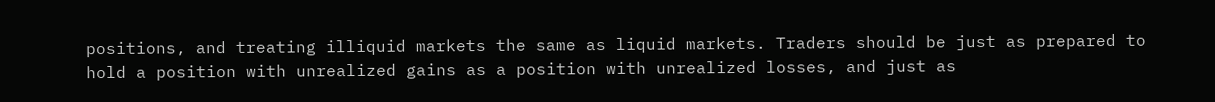positions, and treating illiquid markets the same as liquid markets. Traders should be just as prepared to hold a position with unrealized gains as a position with unrealized losses, and just as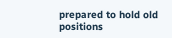prepared to hold old positions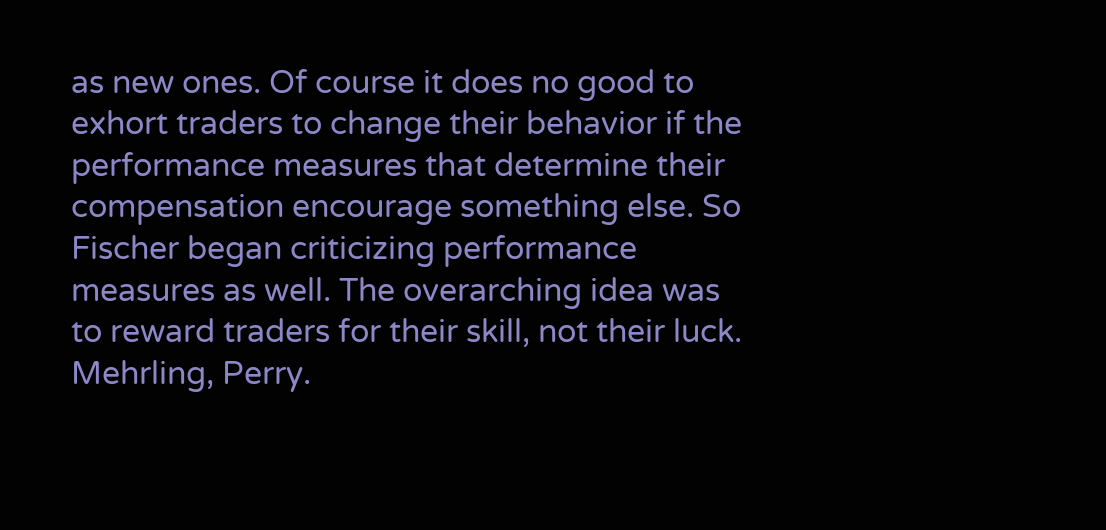as new ones. Of course it does no good to exhort traders to change their behavior if the performance measures that determine their compensation encourage something else. So Fischer began criticizing performance measures as well. The overarching idea was to reward traders for their skill, not their luck.
Mehrling, Perry.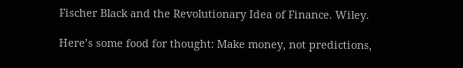Fischer Black and the Revolutionary Idea of Finance. Wiley.

Here’s some food for thought: Make money, not predictions,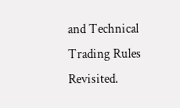and Technical Trading Rules Revisited.